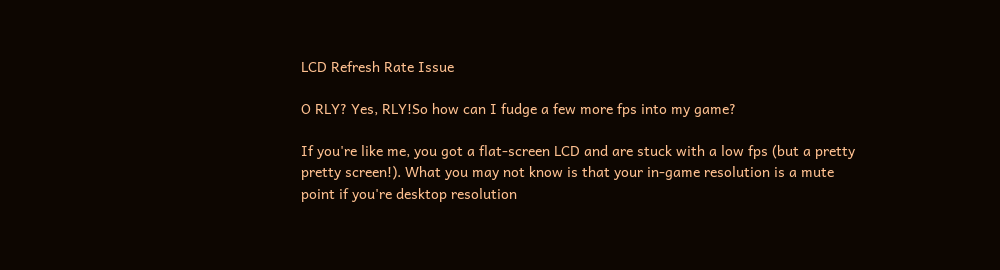LCD Refresh Rate Issue

O RLY? Yes, RLY!So how can I fudge a few more fps into my game?

If you're like me, you got a flat-screen LCD and are stuck with a low fps (but a pretty pretty screen!). What you may not know is that your in-game resolution is a mute point if you're desktop resolution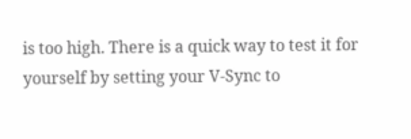is too high. There is a quick way to test it for yourself by setting your V-Sync to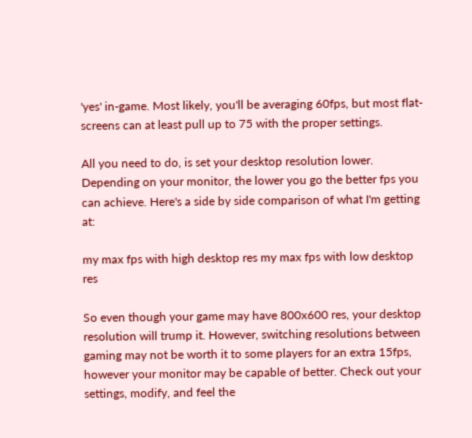'yes' in-game. Most likely, you'll be averaging 60fps, but most flat-screens can at least pull up to 75 with the proper settings.

All you need to do, is set your desktop resolution lower. Depending on your monitor, the lower you go the better fps you can achieve. Here's a side by side comparison of what I'm getting at:

my max fps with high desktop res my max fps with low desktop res

So even though your game may have 800x600 res, your desktop resolution will trump it. However, switching resolutions between gaming may not be worth it to some players for an extra 15fps, however your monitor may be capable of better. Check out your settings, modify, and feel the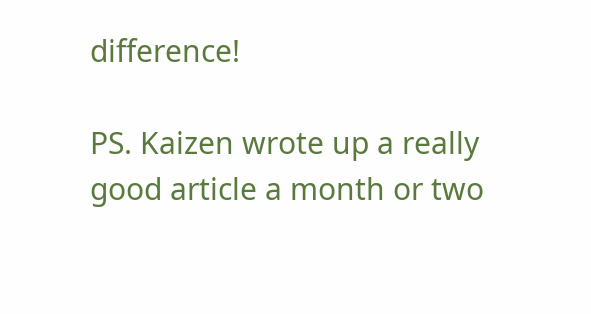difference!

PS. Kaizen wrote up a really good article a month or two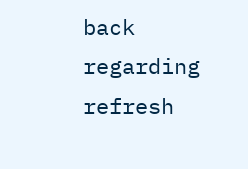back regarding refresh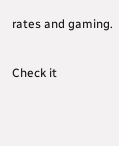rates and gaming.

Check it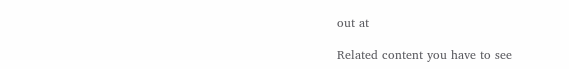out at

Related content you have to see